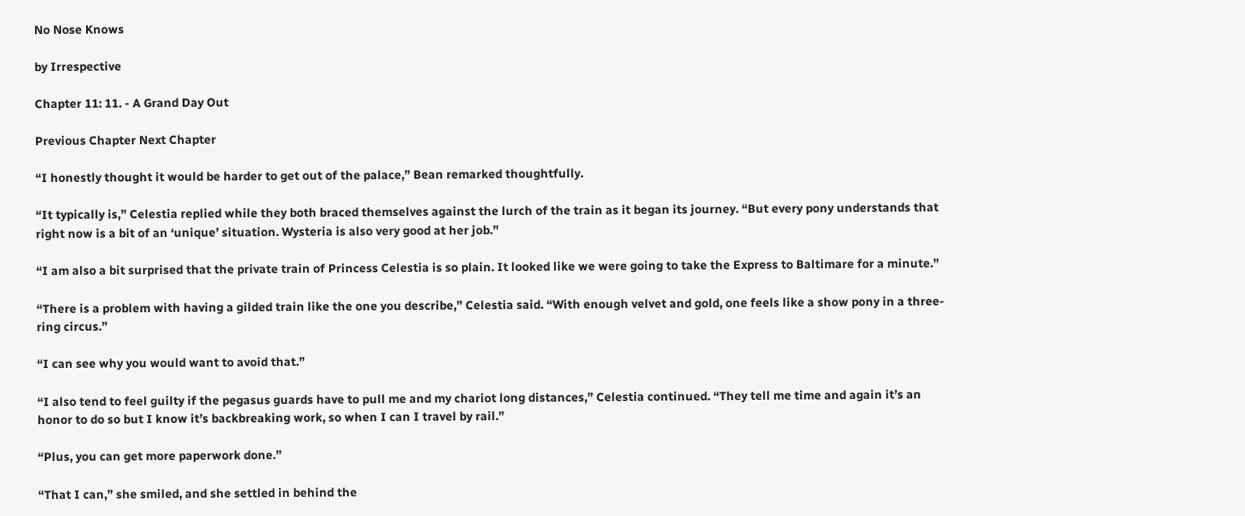No Nose Knows

by Irrespective

Chapter 11: 11. - A Grand Day Out

Previous Chapter Next Chapter

“I honestly thought it would be harder to get out of the palace,” Bean remarked thoughtfully.

“It typically is,” Celestia replied while they both braced themselves against the lurch of the train as it began its journey. “But every pony understands that right now is a bit of an ‘unique’ situation. Wysteria is also very good at her job.”

“I am also a bit surprised that the private train of Princess Celestia is so plain. It looked like we were going to take the Express to Baltimare for a minute.”

“There is a problem with having a gilded train like the one you describe,” Celestia said. “With enough velvet and gold, one feels like a show pony in a three-ring circus.”

“I can see why you would want to avoid that.”

“I also tend to feel guilty if the pegasus guards have to pull me and my chariot long distances,” Celestia continued. “They tell me time and again it’s an honor to do so but I know it’s backbreaking work, so when I can I travel by rail.”

“Plus, you can get more paperwork done.”

“That I can,” she smiled, and she settled in behind the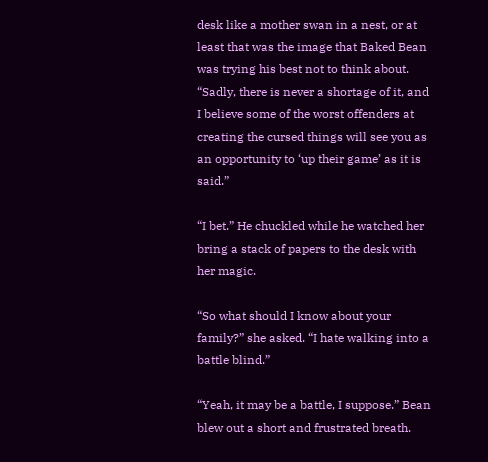desk like a mother swan in a nest, or at least that was the image that Baked Bean was trying his best not to think about. “Sadly, there is never a shortage of it, and I believe some of the worst offenders at creating the cursed things will see you as an opportunity to ‘up their game’ as it is said.”

“I bet.” He chuckled while he watched her bring a stack of papers to the desk with her magic.

“So what should I know about your family?” she asked. “I hate walking into a battle blind.”

“Yeah, it may be a battle, I suppose.” Bean blew out a short and frustrated breath.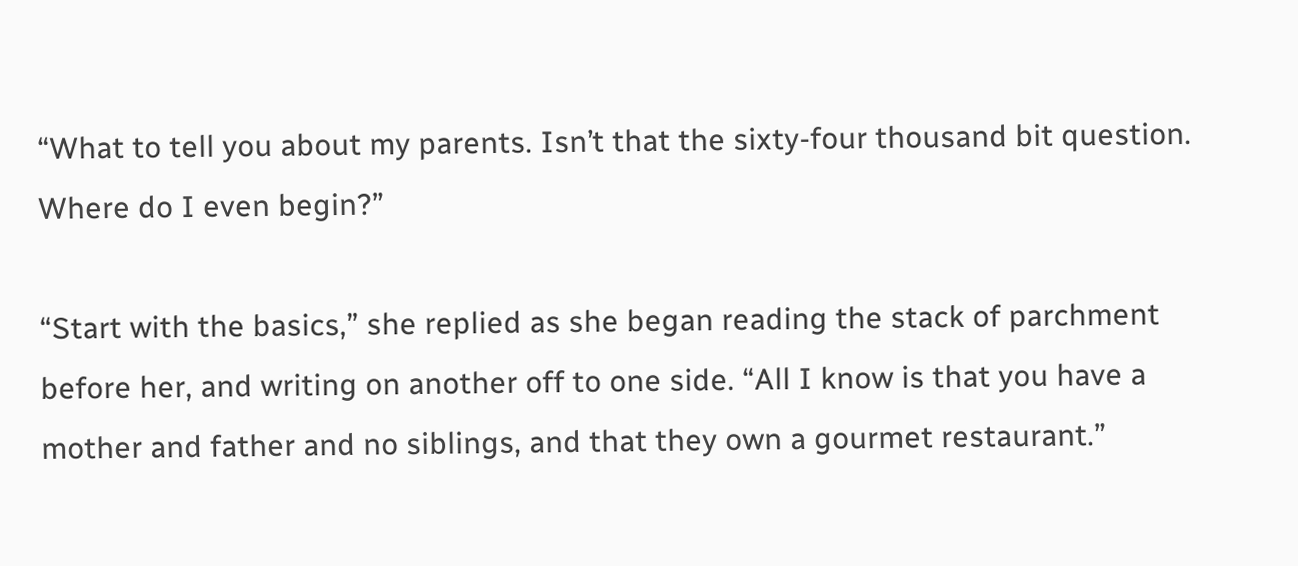“What to tell you about my parents. Isn’t that the sixty-four thousand bit question. Where do I even begin?”

“Start with the basics,” she replied as she began reading the stack of parchment before her, and writing on another off to one side. “All I know is that you have a mother and father and no siblings, and that they own a gourmet restaurant.”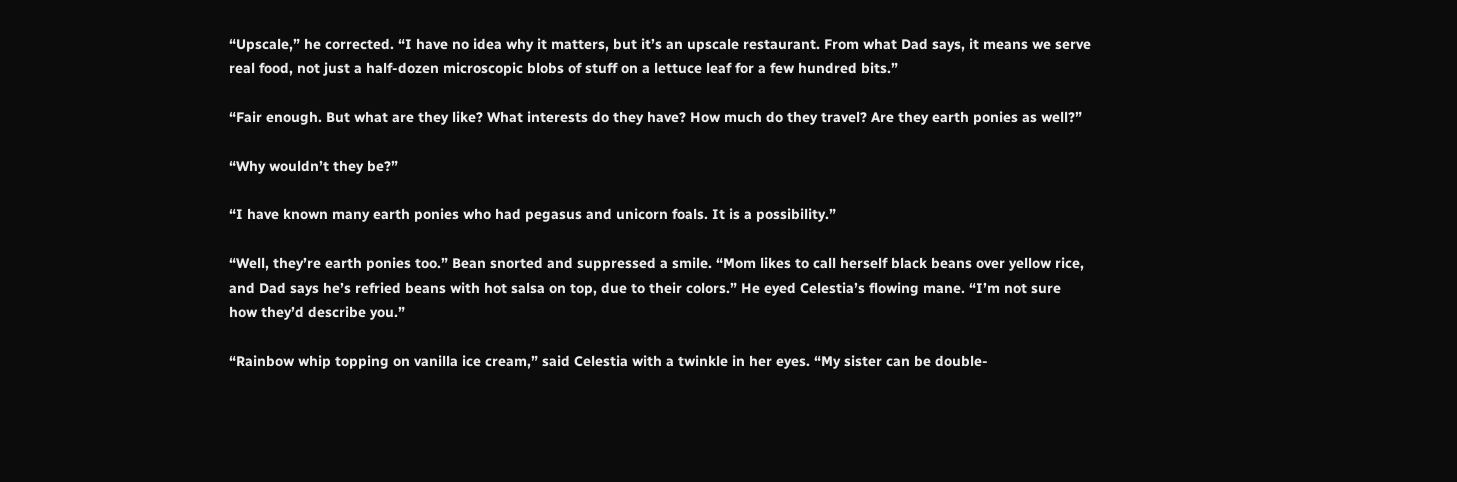“Upscale,” he corrected. “I have no idea why it matters, but it’s an upscale restaurant. From what Dad says, it means we serve real food, not just a half-dozen microscopic blobs of stuff on a lettuce leaf for a few hundred bits.”

“Fair enough. But what are they like? What interests do they have? How much do they travel? Are they earth ponies as well?”

“Why wouldn’t they be?”

“I have known many earth ponies who had pegasus and unicorn foals. It is a possibility.”

“Well, they’re earth ponies too.” Bean snorted and suppressed a smile. “Mom likes to call herself black beans over yellow rice, and Dad says he’s refried beans with hot salsa on top, due to their colors.” He eyed Celestia’s flowing mane. “I’m not sure how they’d describe you.”

“Rainbow whip topping on vanilla ice cream,” said Celestia with a twinkle in her eyes. “My sister can be double-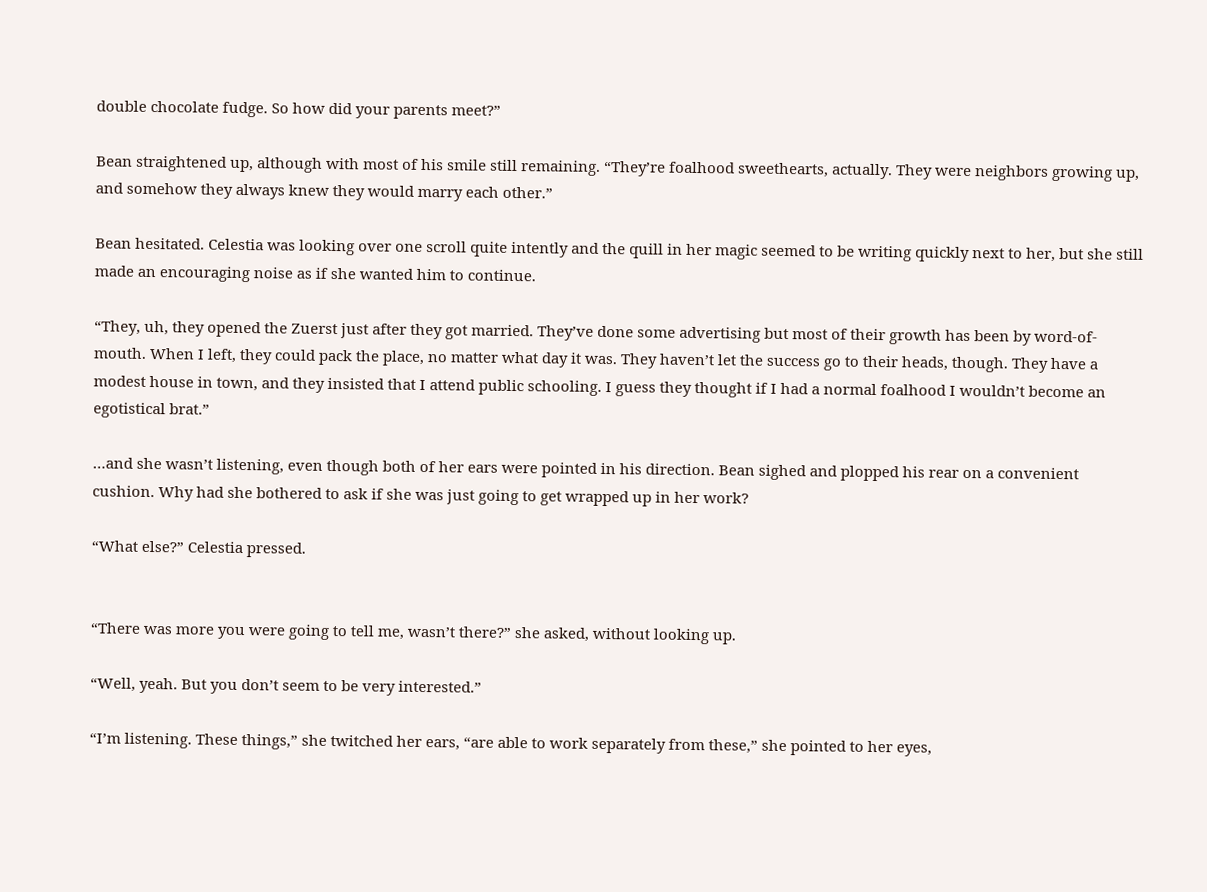double chocolate fudge. So how did your parents meet?”

Bean straightened up, although with most of his smile still remaining. “They’re foalhood sweethearts, actually. They were neighbors growing up, and somehow they always knew they would marry each other.”

Bean hesitated. Celestia was looking over one scroll quite intently and the quill in her magic seemed to be writing quickly next to her, but she still made an encouraging noise as if she wanted him to continue.

“They, uh, they opened the Zuerst just after they got married. They’ve done some advertising but most of their growth has been by word-of-mouth. When I left, they could pack the place, no matter what day it was. They haven’t let the success go to their heads, though. They have a modest house in town, and they insisted that I attend public schooling. I guess they thought if I had a normal foalhood I wouldn’t become an egotistical brat.”

…and she wasn’t listening, even though both of her ears were pointed in his direction. Bean sighed and plopped his rear on a convenient cushion. Why had she bothered to ask if she was just going to get wrapped up in her work?

“What else?” Celestia pressed.


“There was more you were going to tell me, wasn’t there?” she asked, without looking up.

“Well, yeah. But you don’t seem to be very interested.”

“I’m listening. These things,” she twitched her ears, “are able to work separately from these,” she pointed to her eyes,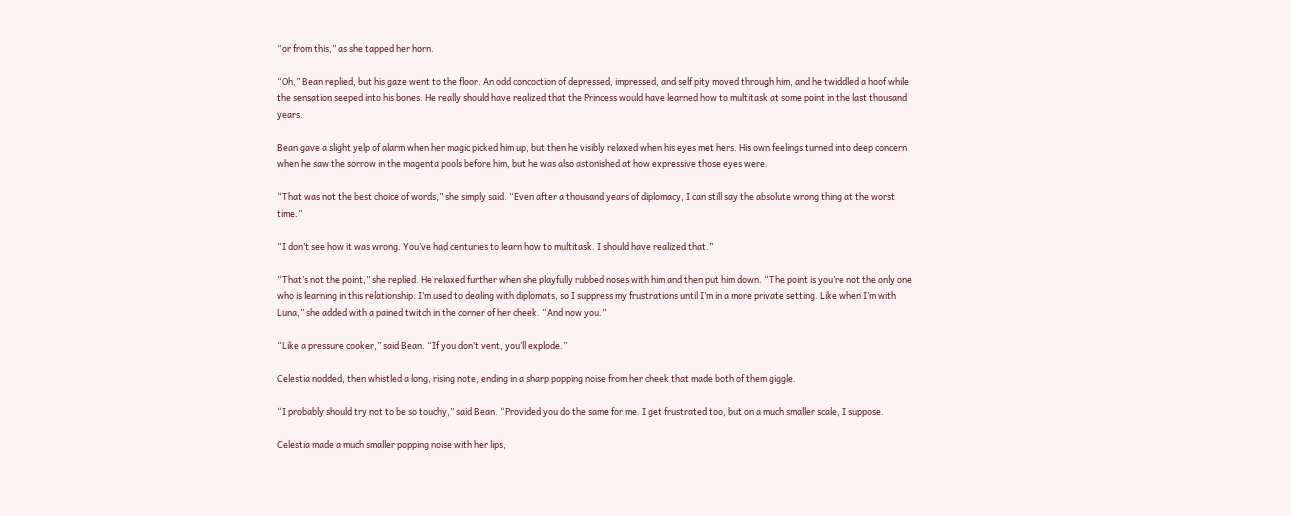“or from this,” as she tapped her horn.

“Oh,” Bean replied, but his gaze went to the floor. An odd concoction of depressed, impressed, and self pity moved through him, and he twiddled a hoof while the sensation seeped into his bones. He really should have realized that the Princess would have learned how to multitask at some point in the last thousand years.

Bean gave a slight yelp of alarm when her magic picked him up, but then he visibly relaxed when his eyes met hers. His own feelings turned into deep concern when he saw the sorrow in the magenta pools before him, but he was also astonished at how expressive those eyes were.

“That was not the best choice of words,” she simply said. “Even after a thousand years of diplomacy, I can still say the absolute wrong thing at the worst time.”

“I don’t see how it was wrong. You’ve had centuries to learn how to multitask. I should have realized that.”

“That’s not the point,” she replied. He relaxed further when she playfully rubbed noses with him and then put him down. “The point is you’re not the only one who is learning in this relationship. I’m used to dealing with diplomats, so I suppress my frustrations until I’m in a more private setting. Like when I’m with Luna,” she added with a pained twitch in the corner of her cheek. “And now you.”

“Like a pressure cooker,” said Bean. “If you don’t vent, you’ll explode.”

Celestia nodded, then whistled a long, rising note, ending in a sharp popping noise from her cheek that made both of them giggle.

“I probably should try not to be so touchy,” said Bean. “Provided you do the same for me. I get frustrated too, but on a much smaller scale, I suppose.

Celestia made a much smaller popping noise with her lips,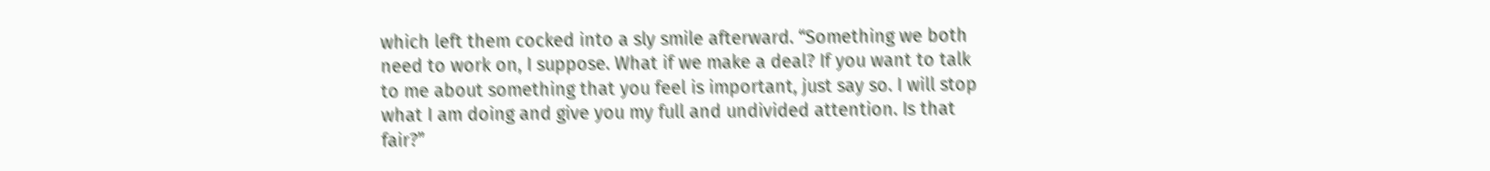which left them cocked into a sly smile afterward. “Something we both need to work on, I suppose. What if we make a deal? If you want to talk to me about something that you feel is important, just say so. I will stop what I am doing and give you my full and undivided attention. Is that fair?”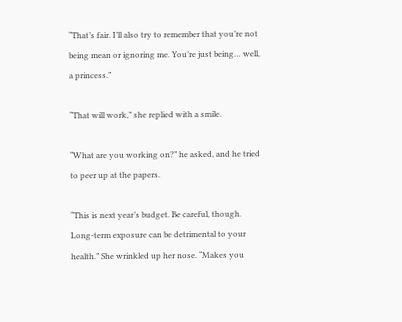“That’s fair. I’ll also try to remember that you’re not being mean or ignoring me. You’re just being… well, a princess.”

“That will work,” she replied with a smile.

“What are you working on?” he asked, and he tried to peer up at the papers.

“This is next year’s budget. Be careful, though. Long-term exposure can be detrimental to your health.” She wrinkled up her nose. “Makes you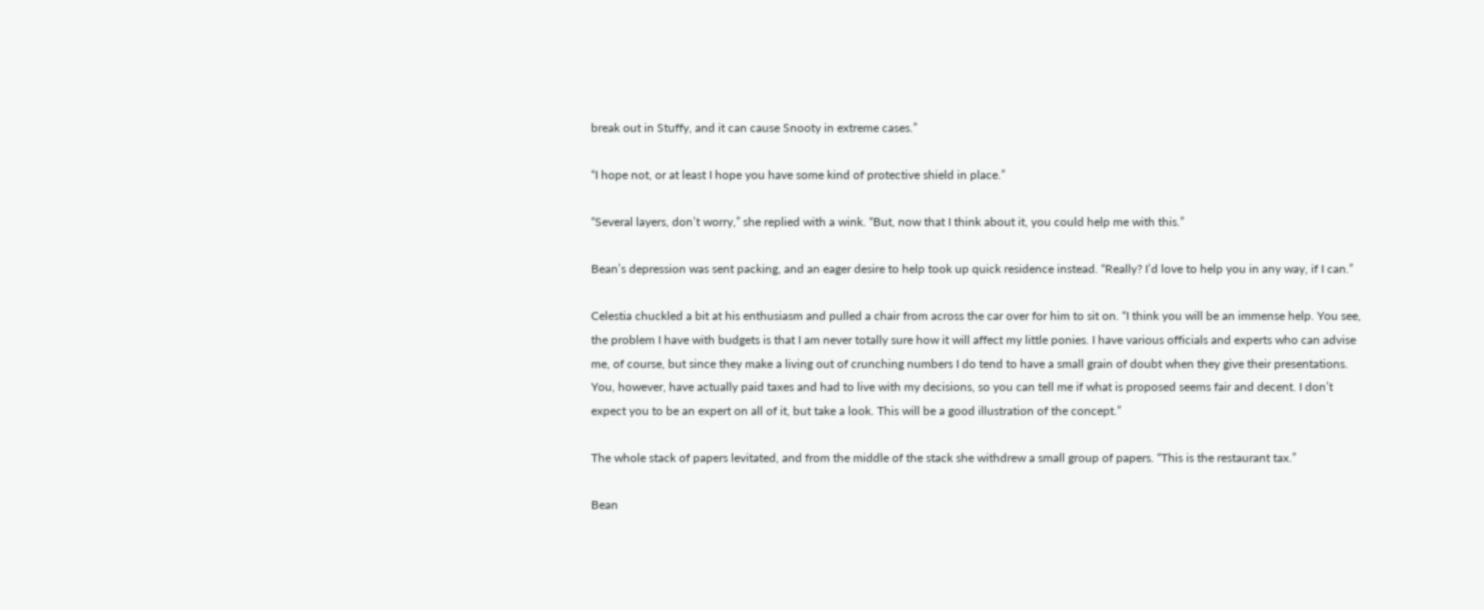break out in Stuffy, and it can cause Snooty in extreme cases.”

“I hope not, or at least I hope you have some kind of protective shield in place.”

“Several layers, don’t worry,” she replied with a wink. “But, now that I think about it, you could help me with this.”

Bean’s depression was sent packing, and an eager desire to help took up quick residence instead. “Really? I’d love to help you in any way, if I can.”

Celestia chuckled a bit at his enthusiasm and pulled a chair from across the car over for him to sit on. “I think you will be an immense help. You see, the problem I have with budgets is that I am never totally sure how it will affect my little ponies. I have various officials and experts who can advise me, of course, but since they make a living out of crunching numbers I do tend to have a small grain of doubt when they give their presentations. You, however, have actually paid taxes and had to live with my decisions, so you can tell me if what is proposed seems fair and decent. I don’t expect you to be an expert on all of it, but take a look. This will be a good illustration of the concept.”

The whole stack of papers levitated, and from the middle of the stack she withdrew a small group of papers. “This is the restaurant tax.”

Bean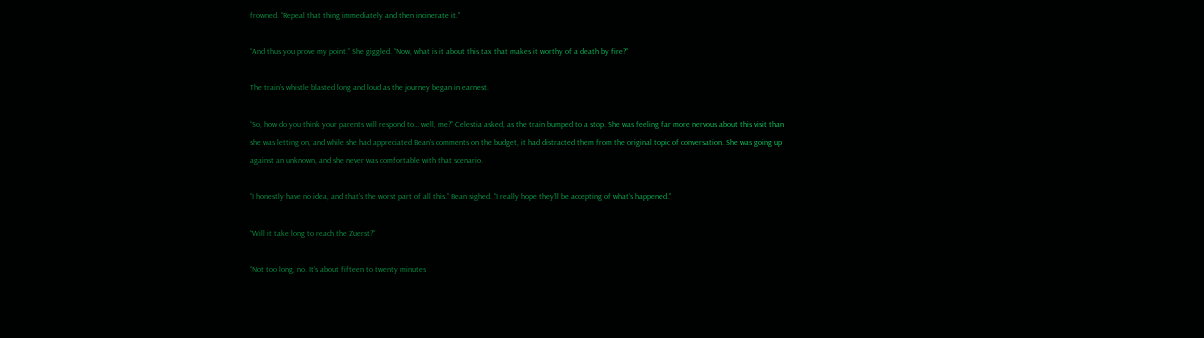frowned. “Repeal that thing immediately and then incinerate it.”

“And thus you prove my point.” She giggled. “Now, what is it about this tax that makes it worthy of a death by fire?”

The train’s whistle blasted long and loud as the journey began in earnest.

“So, how do you think your parents will respond to… well, me?” Celestia asked, as the train bumped to a stop. She was feeling far more nervous about this visit than she was letting on, and while she had appreciated Bean’s comments on the budget, it had distracted them from the original topic of conversation. She was going up against an unknown, and she never was comfortable with that scenario.

“I honestly have no idea, and that’s the worst part of all this.” Bean sighed. “I really hope they’ll be accepting of what’s happened.”

“Will it take long to reach the Zuerst?”

“Not too long, no. It’s about fifteen to twenty minutes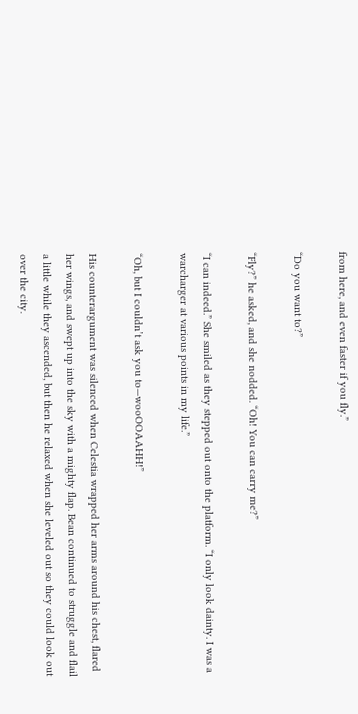from here, and even faster if you fly.”

“Do you want to?”

“Fly?” he asked, and she nodded. “Oh! You can carry me?”

“I can indeed.” She smiled as they stepped out onto the platform. “I only look dainty. I was a warcharger at various points in my life.”

“Oh, but I couldn’t ask you to—wooOOAAHH!”

His counterargument was silenced when Celestia wrapped her arms around his chest, flared her wings, and swept up into the sky with a mighty flap. Bean continued to struggle and flail a little while they ascended, but then he relaxed when she leveled out so they could look out over the city.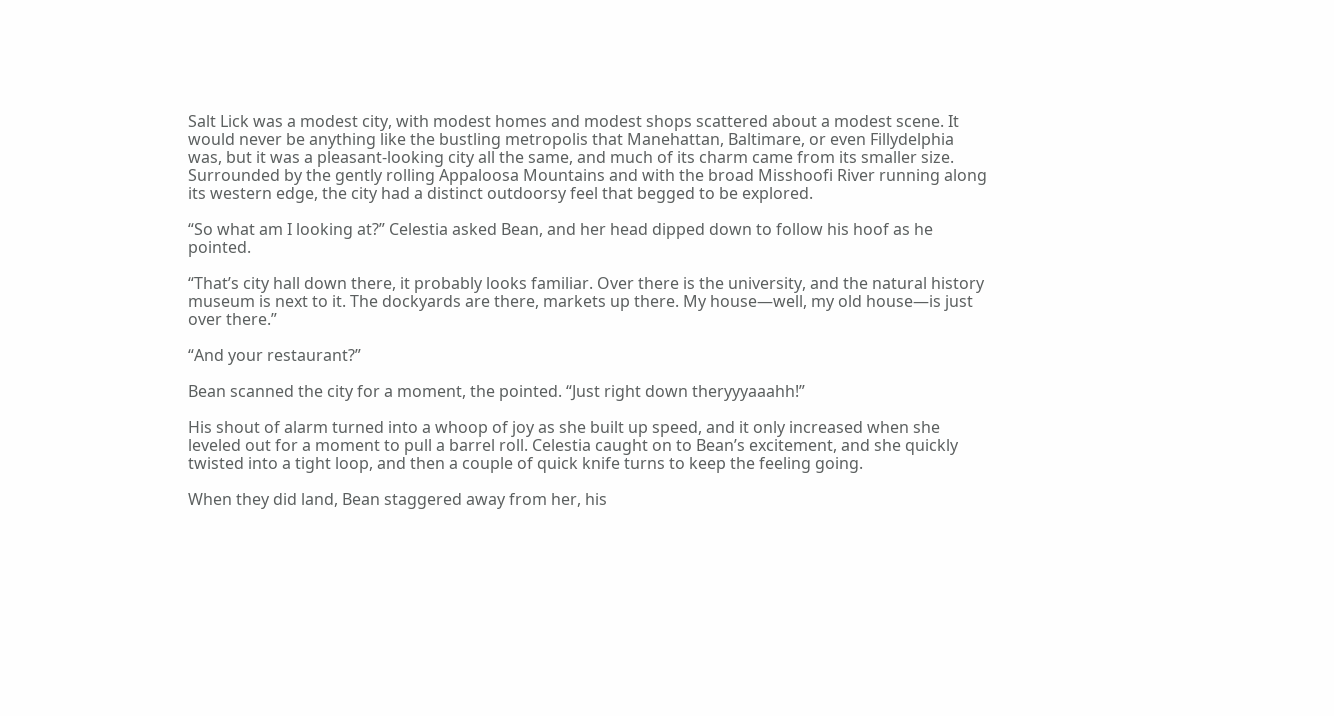Salt Lick was a modest city, with modest homes and modest shops scattered about a modest scene. It would never be anything like the bustling metropolis that Manehattan, Baltimare, or even Fillydelphia was, but it was a pleasant-looking city all the same, and much of its charm came from its smaller size. Surrounded by the gently rolling Appaloosa Mountains and with the broad Misshoofi River running along its western edge, the city had a distinct outdoorsy feel that begged to be explored.

“So what am I looking at?” Celestia asked Bean, and her head dipped down to follow his hoof as he pointed.

“That’s city hall down there, it probably looks familiar. Over there is the university, and the natural history museum is next to it. The dockyards are there, markets up there. My house—well, my old house—is just over there.”

“And your restaurant?”

Bean scanned the city for a moment, the pointed. “Just right down theryyyaaahh!”

His shout of alarm turned into a whoop of joy as she built up speed, and it only increased when she leveled out for a moment to pull a barrel roll. Celestia caught on to Bean’s excitement, and she quickly twisted into a tight loop, and then a couple of quick knife turns to keep the feeling going.

When they did land, Bean staggered away from her, his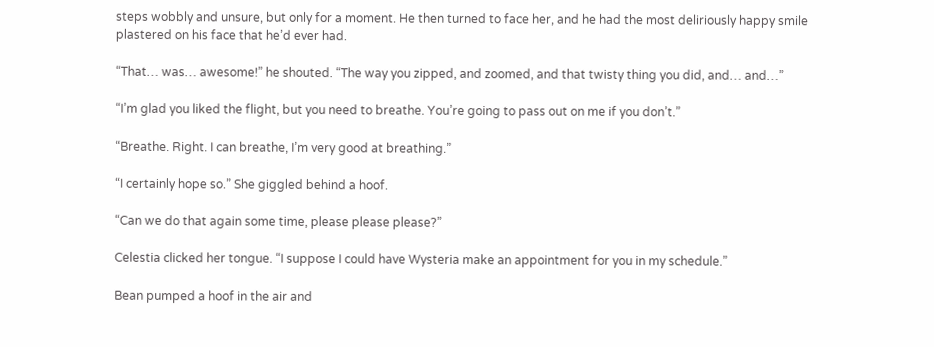steps wobbly and unsure, but only for a moment. He then turned to face her, and he had the most deliriously happy smile plastered on his face that he’d ever had.

“That… was… awesome!” he shouted. “The way you zipped, and zoomed, and that twisty thing you did, and… and…”

“I’m glad you liked the flight, but you need to breathe. You’re going to pass out on me if you don’t.”

“Breathe. Right. I can breathe, I’m very good at breathing.”

“I certainly hope so.” She giggled behind a hoof.

“Can we do that again some time, please please please?”

Celestia clicked her tongue. “I suppose I could have Wysteria make an appointment for you in my schedule.”

Bean pumped a hoof in the air and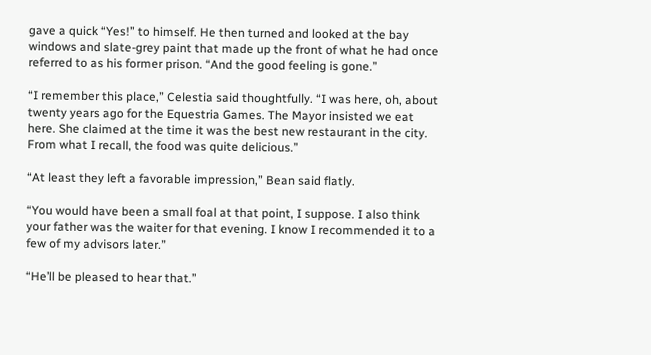gave a quick “Yes!” to himself. He then turned and looked at the bay windows and slate-grey paint that made up the front of what he had once referred to as his former prison. “And the good feeling is gone.”

“I remember this place,” Celestia said thoughtfully. “I was here, oh, about twenty years ago for the Equestria Games. The Mayor insisted we eat here. She claimed at the time it was the best new restaurant in the city. From what I recall, the food was quite delicious.”

“At least they left a favorable impression,” Bean said flatly.

“You would have been a small foal at that point, I suppose. I also think your father was the waiter for that evening. I know I recommended it to a few of my advisors later.”

“He’ll be pleased to hear that.”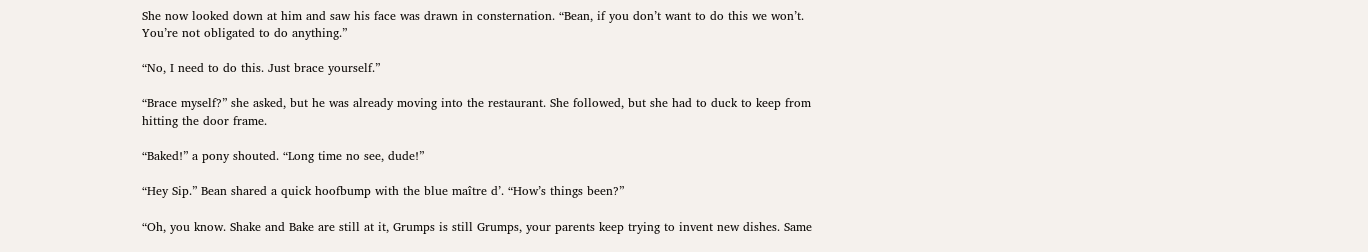She now looked down at him and saw his face was drawn in consternation. “Bean, if you don’t want to do this we won’t. You’re not obligated to do anything.”

“No, I need to do this. Just brace yourself.”

“Brace myself?” she asked, but he was already moving into the restaurant. She followed, but she had to duck to keep from hitting the door frame.

“Baked!” a pony shouted. “Long time no see, dude!”

“Hey Sip.” Bean shared a quick hoofbump with the blue maître d’. “How’s things been?”

“Oh, you know. Shake and Bake are still at it, Grumps is still Grumps, your parents keep trying to invent new dishes. Same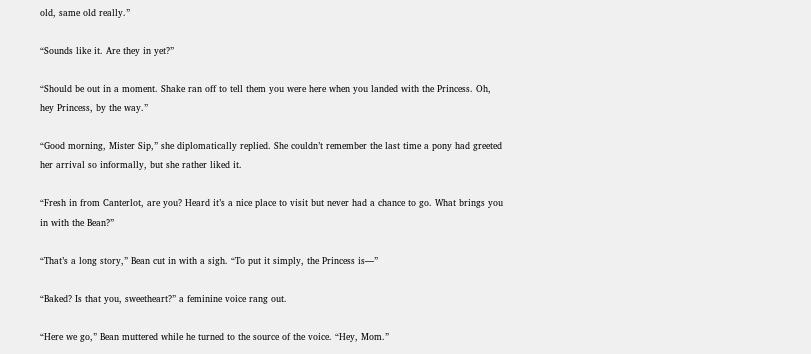old, same old really.”

“Sounds like it. Are they in yet?”

“Should be out in a moment. Shake ran off to tell them you were here when you landed with the Princess. Oh, hey Princess, by the way.”

“Good morning, Mister Sip,” she diplomatically replied. She couldn’t remember the last time a pony had greeted her arrival so informally, but she rather liked it.

“Fresh in from Canterlot, are you? Heard it’s a nice place to visit but never had a chance to go. What brings you in with the Bean?”

“That’s a long story,” Bean cut in with a sigh. “To put it simply, the Princess is—”

“Baked? Is that you, sweetheart?” a feminine voice rang out.

“Here we go,” Bean muttered while he turned to the source of the voice. “Hey, Mom.”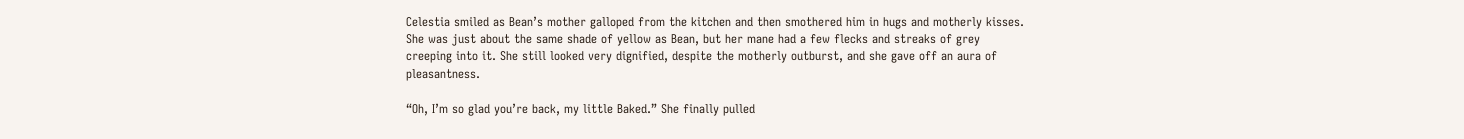Celestia smiled as Bean’s mother galloped from the kitchen and then smothered him in hugs and motherly kisses. She was just about the same shade of yellow as Bean, but her mane had a few flecks and streaks of grey creeping into it. She still looked very dignified, despite the motherly outburst, and she gave off an aura of pleasantness.

“Oh, I’m so glad you’re back, my little Baked.” She finally pulled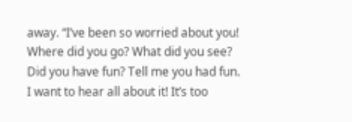away. “I’ve been so worried about you! Where did you go? What did you see? Did you have fun? Tell me you had fun. I want to hear all about it! It’s too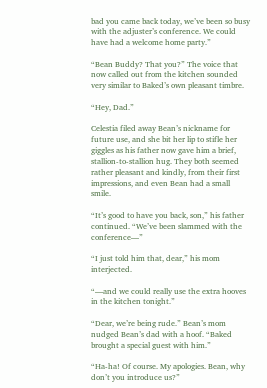bad you came back today, we’ve been so busy with the adjuster’s conference. We could have had a welcome home party.”

“Bean Buddy? That you?” The voice that now called out from the kitchen sounded very similar to Baked’s own pleasant timbre.

“Hey, Dad.”

Celestia filed away Bean’s nickname for future use, and she bit her lip to stifle her giggles as his father now gave him a brief, stallion-to-stallion hug. They both seemed rather pleasant and kindly, from their first impressions, and even Bean had a small smile.

“It’s good to have you back, son,” his father continued. “We’ve been slammed with the conference—”

“I just told him that, dear,” his mom interjected.

“—and we could really use the extra hooves in the kitchen tonight.”

“Dear, we’re being rude.” Bean’s mom nudged Bean’s dad with a hoof. “Baked brought a special guest with him.”

“Ha-ha! Of course. My apologies. Bean, why don’t you introduce us?”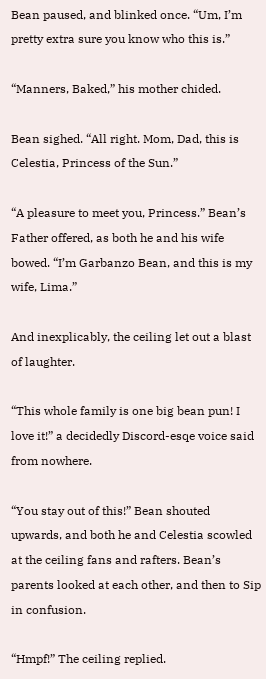Bean paused, and blinked once. “Um, I’m pretty extra sure you know who this is.”

“Manners, Baked,” his mother chided.

Bean sighed. “All right. Mom, Dad, this is Celestia, Princess of the Sun.”

“A pleasure to meet you, Princess.” Bean’s Father offered, as both he and his wife bowed. “I’m Garbanzo Bean, and this is my wife, Lima.”

And inexplicably, the ceiling let out a blast of laughter.

“This whole family is one big bean pun! I love it!” a decidedly Discord-esqe voice said from nowhere.

“You stay out of this!” Bean shouted upwards, and both he and Celestia scowled at the ceiling fans and rafters. Bean’s parents looked at each other, and then to Sip in confusion.

“Hmpf!” The ceiling replied.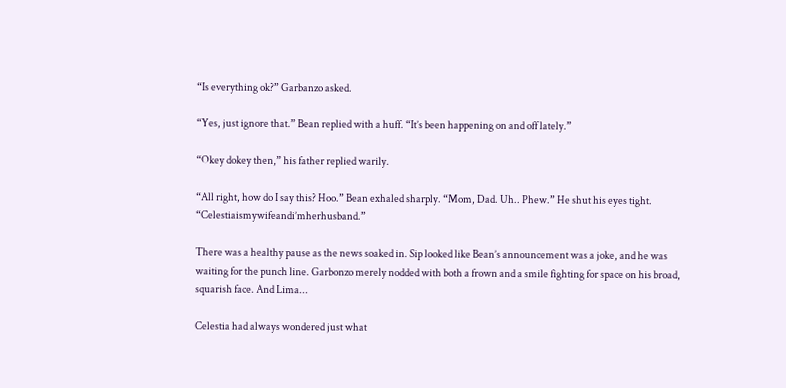“Is everything ok?” Garbanzo asked.

“Yes, just ignore that.” Bean replied with a huff. “It’s been happening on and off lately.”

“Okey dokey then,” his father replied warily.

“All right, how do I say this? Hoo.” Bean exhaled sharply. “Mom, Dad. Uh.. Phew.” He shut his eyes tight. “Celestiaismywifeandi’mherhusband.”

There was a healthy pause as the news soaked in. Sip looked like Bean’s announcement was a joke, and he was waiting for the punch line. Garbonzo merely nodded with both a frown and a smile fighting for space on his broad, squarish face. And Lima...

Celestia had always wondered just what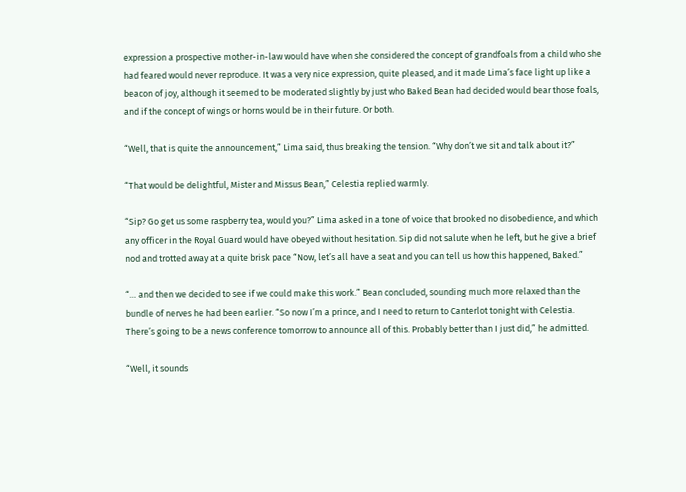expression a prospective mother-in-law would have when she considered the concept of grandfoals from a child who she had feared would never reproduce. It was a very nice expression, quite pleased, and it made Lima’s face light up like a beacon of joy, although it seemed to be moderated slightly by just who Baked Bean had decided would bear those foals, and if the concept of wings or horns would be in their future. Or both.

“Well, that is quite the announcement,” Lima said, thus breaking the tension. “Why don’t we sit and talk about it?”

“That would be delightful, Mister and Missus Bean,” Celestia replied warmly.

“Sip? Go get us some raspberry tea, would you?” Lima asked in a tone of voice that brooked no disobedience, and which any officer in the Royal Guard would have obeyed without hesitation. Sip did not salute when he left, but he give a brief nod and trotted away at a quite brisk pace “Now, let’s all have a seat and you can tell us how this happened, Baked.”

“… and then we decided to see if we could make this work.” Bean concluded, sounding much more relaxed than the bundle of nerves he had been earlier. “So now I’m a prince, and I need to return to Canterlot tonight with Celestia. There’s going to be a news conference tomorrow to announce all of this. Probably better than I just did,” he admitted.

“Well, it sounds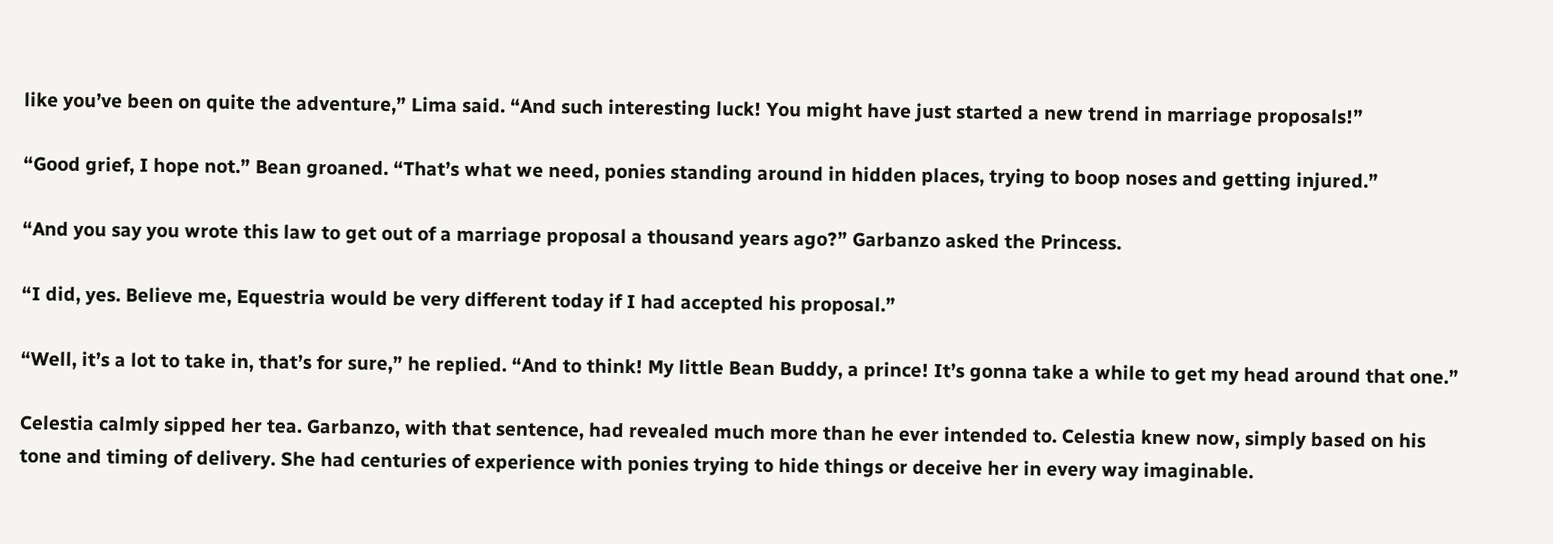like you’ve been on quite the adventure,” Lima said. “And such interesting luck! You might have just started a new trend in marriage proposals!”

“Good grief, I hope not.” Bean groaned. “That’s what we need, ponies standing around in hidden places, trying to boop noses and getting injured.”

“And you say you wrote this law to get out of a marriage proposal a thousand years ago?” Garbanzo asked the Princess.

“I did, yes. Believe me, Equestria would be very different today if I had accepted his proposal.”

“Well, it’s a lot to take in, that’s for sure,” he replied. “And to think! My little Bean Buddy, a prince! It’s gonna take a while to get my head around that one.”

Celestia calmly sipped her tea. Garbanzo, with that sentence, had revealed much more than he ever intended to. Celestia knew now, simply based on his tone and timing of delivery. She had centuries of experience with ponies trying to hide things or deceive her in every way imaginable.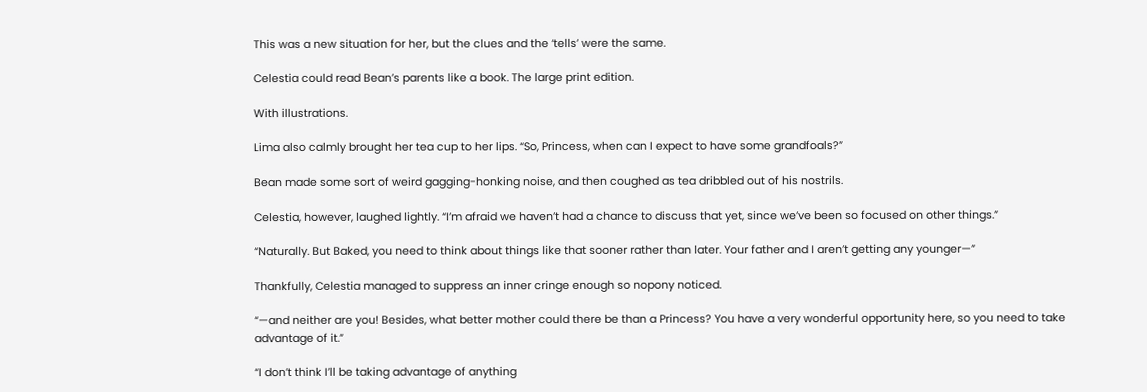This was a new situation for her, but the clues and the ‘tells’ were the same.

Celestia could read Bean’s parents like a book. The large print edition.

With illustrations.

Lima also calmly brought her tea cup to her lips. “So, Princess, when can I expect to have some grandfoals?”

Bean made some sort of weird gagging-honking noise, and then coughed as tea dribbled out of his nostrils.

Celestia, however, laughed lightly. “I’m afraid we haven’t had a chance to discuss that yet, since we’ve been so focused on other things.”

“Naturally. But Baked, you need to think about things like that sooner rather than later. Your father and I aren’t getting any younger—”

Thankfully, Celestia managed to suppress an inner cringe enough so nopony noticed.

“—and neither are you! Besides, what better mother could there be than a Princess? You have a very wonderful opportunity here, so you need to take advantage of it.”

“I don’t think I’ll be taking advantage of anything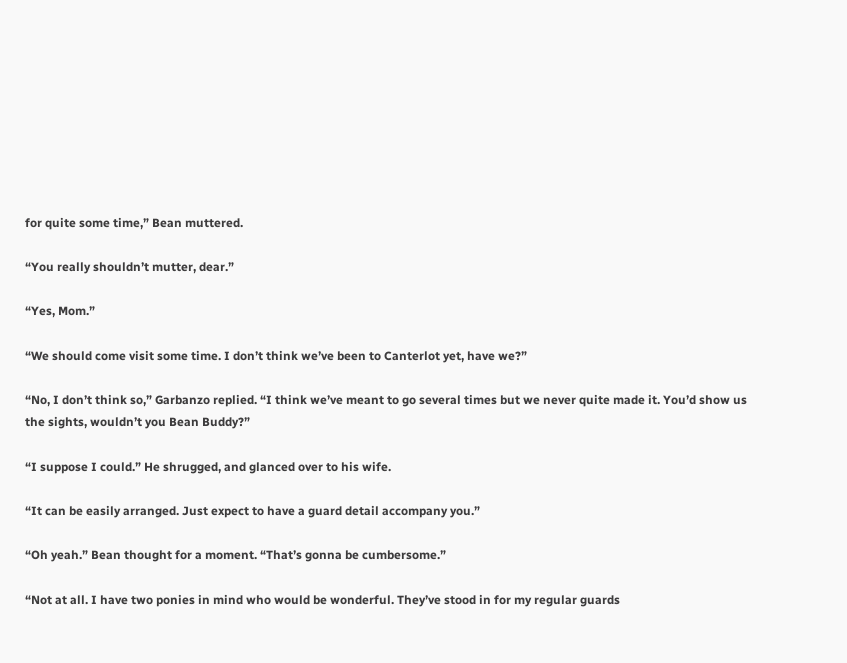for quite some time,” Bean muttered.

“You really shouldn’t mutter, dear.”

“Yes, Mom.”

“We should come visit some time. I don’t think we’ve been to Canterlot yet, have we?”

“No, I don’t think so,” Garbanzo replied. “I think we’ve meant to go several times but we never quite made it. You’d show us the sights, wouldn’t you Bean Buddy?”

“I suppose I could.” He shrugged, and glanced over to his wife.

“It can be easily arranged. Just expect to have a guard detail accompany you.”

“Oh yeah.” Bean thought for a moment. “That’s gonna be cumbersome.”

“Not at all. I have two ponies in mind who would be wonderful. They’ve stood in for my regular guards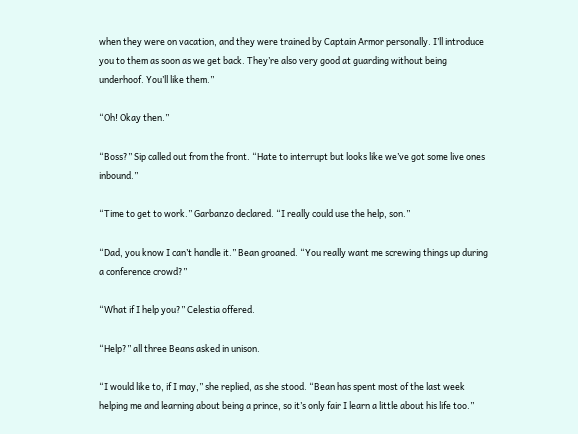when they were on vacation, and they were trained by Captain Armor personally. I’ll introduce you to them as soon as we get back. They’re also very good at guarding without being underhoof. You’ll like them.”

“Oh! Okay then.”

“Boss?” Sip called out from the front. “Hate to interrupt but looks like we’ve got some live ones inbound.”

“Time to get to work.” Garbanzo declared. “I really could use the help, son.”

“Dad, you know I can’t handle it.” Bean groaned. “You really want me screwing things up during a conference crowd?”

“What if I help you?” Celestia offered.

“Help?” all three Beans asked in unison.

“I would like to, if I may,” she replied, as she stood. “Bean has spent most of the last week helping me and learning about being a prince, so it’s only fair I learn a little about his life too.”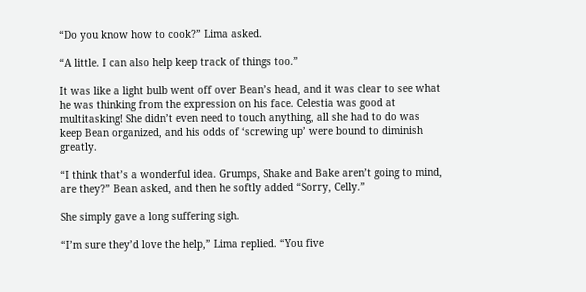“Do you know how to cook?” Lima asked.

“A little. I can also help keep track of things too.”

It was like a light bulb went off over Bean’s head, and it was clear to see what he was thinking from the expression on his face. Celestia was good at multitasking! She didn’t even need to touch anything, all she had to do was keep Bean organized, and his odds of ‘screwing up’ were bound to diminish greatly.

“I think that’s a wonderful idea. Grumps, Shake and Bake aren’t going to mind, are they?” Bean asked, and then he softly added “Sorry, Celly.”

She simply gave a long suffering sigh.

“I’m sure they’d love the help,” Lima replied. “You five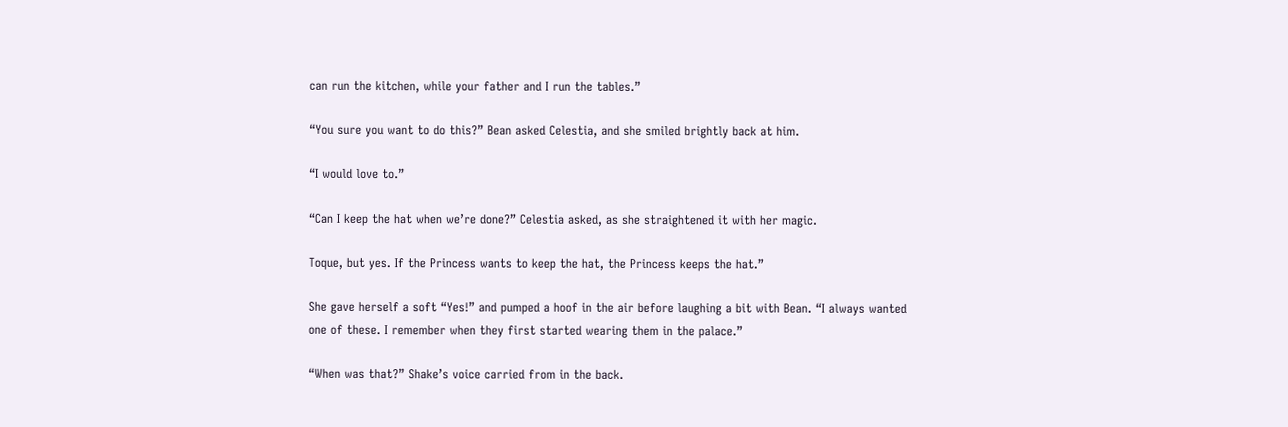can run the kitchen, while your father and I run the tables.”

“You sure you want to do this?” Bean asked Celestia, and she smiled brightly back at him.

“I would love to.”

“Can I keep the hat when we’re done?” Celestia asked, as she straightened it with her magic.

Toque, but yes. If the Princess wants to keep the hat, the Princess keeps the hat.”

She gave herself a soft “Yes!” and pumped a hoof in the air before laughing a bit with Bean. “I always wanted one of these. I remember when they first started wearing them in the palace.”

“When was that?” Shake’s voice carried from in the back.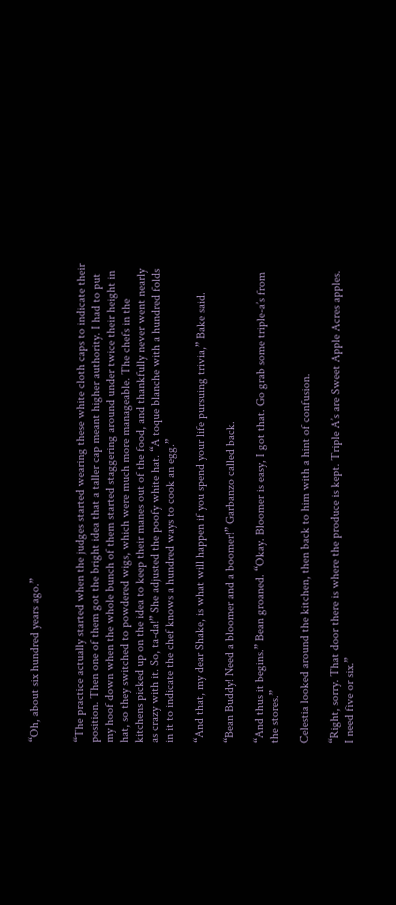“Oh, about six hundred years ago.”


“The practice actually started when the judges started wearing these white cloth caps to indicate their position. Then one of them got the bright idea that a taller cap meant higher authority. I had to put my hoof down when the whole bunch of them started staggering around under twice their height in hat, so they switched to powdered wigs, which were much more manageable. The chefs in the kitchens picked up on the idea to keep their manes out of the food, and thankfully never went nearly as crazy with it. So, ta-da!” She adjusted the poofy white hat. “A toque blanche with a hundred folds in it to indicate the chef knows a hundred ways to cook an egg.”

“And that, my dear Shake, is what will happen if you spend your life pursuing trivia,” Bake said.

“Bean Buddy! Need a bloomer and a boomer!” Garbanzo called back.

“And thus it begins.” Bean groaned. “Okay. Bloomer is easy, I got that. Go grab some triple-a’s from the stores.”

Celestia looked around the kitchen, then back to him with a hint of confusion.

“Right, sorry. That door there is where the produce is kept. Triple A’s are Sweet Apple Acres apples. I need five or six.”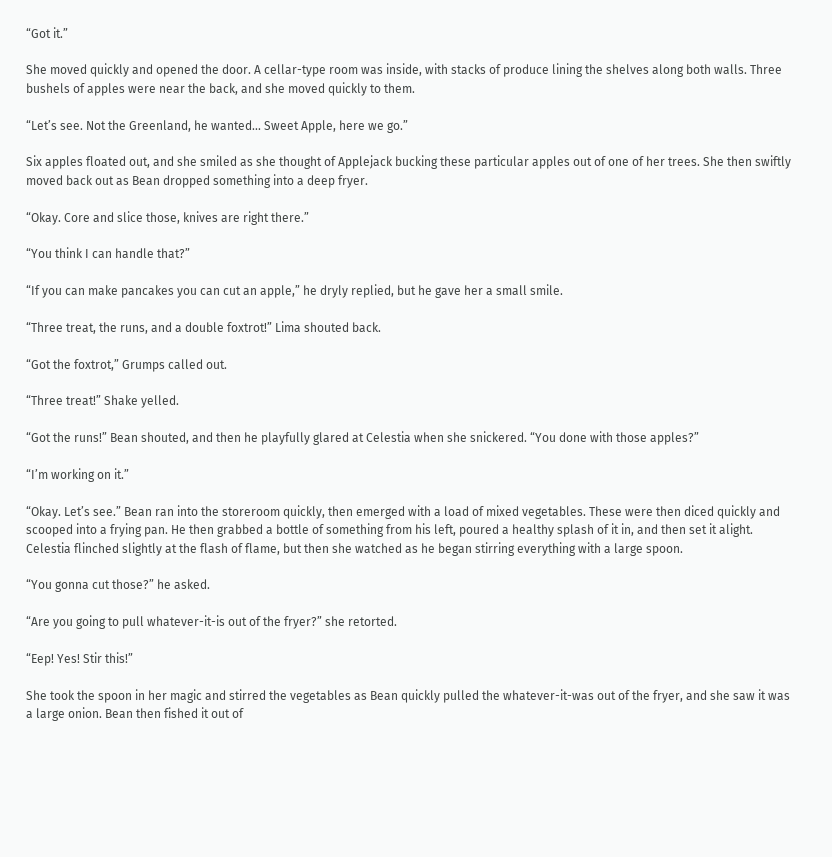“Got it.”

She moved quickly and opened the door. A cellar-type room was inside, with stacks of produce lining the shelves along both walls. Three bushels of apples were near the back, and she moved quickly to them.

“Let’s see. Not the Greenland, he wanted... Sweet Apple, here we go.”

Six apples floated out, and she smiled as she thought of Applejack bucking these particular apples out of one of her trees. She then swiftly moved back out as Bean dropped something into a deep fryer.

“Okay. Core and slice those, knives are right there.”

“You think I can handle that?”

“If you can make pancakes you can cut an apple,” he dryly replied, but he gave her a small smile.

“Three treat, the runs, and a double foxtrot!” Lima shouted back.

“Got the foxtrot,” Grumps called out.

“Three treat!” Shake yelled.

“Got the runs!” Bean shouted, and then he playfully glared at Celestia when she snickered. “You done with those apples?”

“I’m working on it.”

“Okay. Let’s see.” Bean ran into the storeroom quickly, then emerged with a load of mixed vegetables. These were then diced quickly and scooped into a frying pan. He then grabbed a bottle of something from his left, poured a healthy splash of it in, and then set it alight. Celestia flinched slightly at the flash of flame, but then she watched as he began stirring everything with a large spoon.

“You gonna cut those?” he asked.

“Are you going to pull whatever-it-is out of the fryer?” she retorted.

“Eep! Yes! Stir this!”

She took the spoon in her magic and stirred the vegetables as Bean quickly pulled the whatever-it-was out of the fryer, and she saw it was a large onion. Bean then fished it out of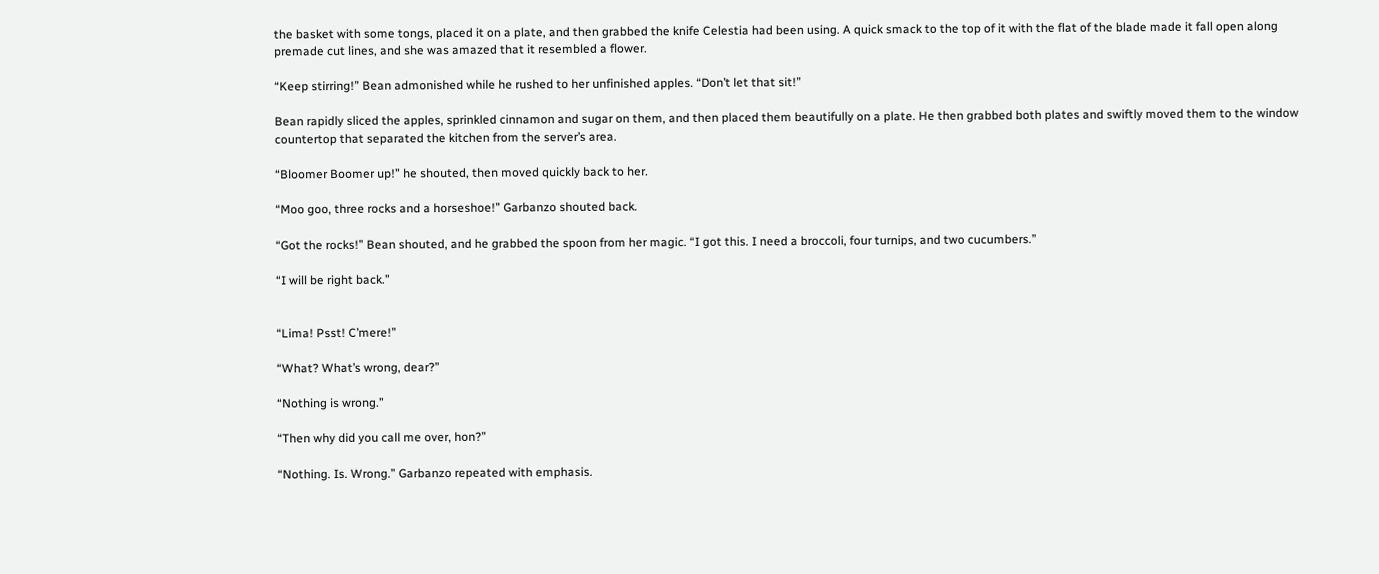the basket with some tongs, placed it on a plate, and then grabbed the knife Celestia had been using. A quick smack to the top of it with the flat of the blade made it fall open along premade cut lines, and she was amazed that it resembled a flower.

“Keep stirring!” Bean admonished while he rushed to her unfinished apples. “Don’t let that sit!”

Bean rapidly sliced the apples, sprinkled cinnamon and sugar on them, and then placed them beautifully on a plate. He then grabbed both plates and swiftly moved them to the window countertop that separated the kitchen from the server’s area.

“Bloomer Boomer up!” he shouted, then moved quickly back to her.

“Moo goo, three rocks and a horseshoe!” Garbanzo shouted back.

“Got the rocks!” Bean shouted, and he grabbed the spoon from her magic. “I got this. I need a broccoli, four turnips, and two cucumbers.”

“I will be right back.”


“Lima! Psst! C’mere!”

“What? What’s wrong, dear?”

“Nothing is wrong.”

“Then why did you call me over, hon?”

“Nothing. Is. Wrong.” Garbanzo repeated with emphasis.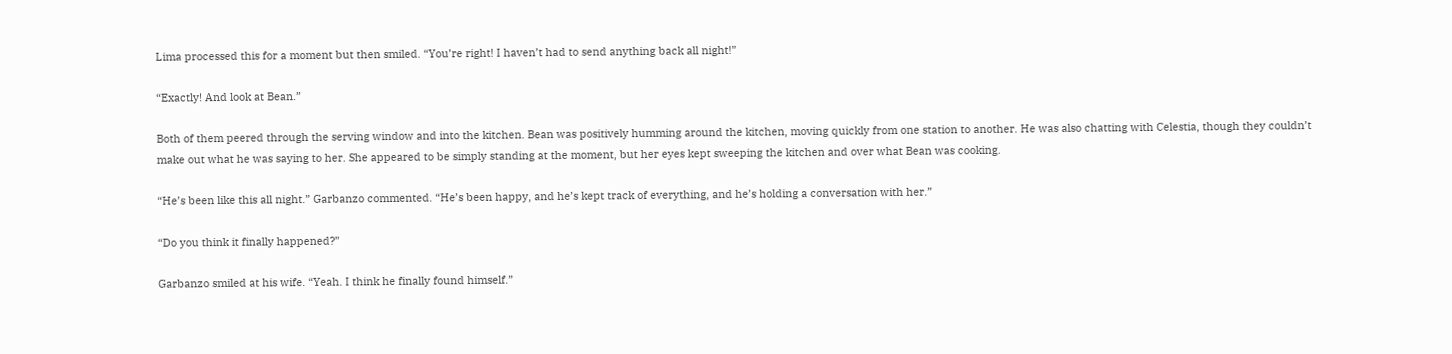Lima processed this for a moment but then smiled. “You’re right! I haven’t had to send anything back all night!”

“Exactly! And look at Bean.”

Both of them peered through the serving window and into the kitchen. Bean was positively humming around the kitchen, moving quickly from one station to another. He was also chatting with Celestia, though they couldn’t make out what he was saying to her. She appeared to be simply standing at the moment, but her eyes kept sweeping the kitchen and over what Bean was cooking.

“He’s been like this all night.” Garbanzo commented. “He’s been happy, and he’s kept track of everything, and he’s holding a conversation with her.”

“Do you think it finally happened?”

Garbanzo smiled at his wife. “Yeah. I think he finally found himself.”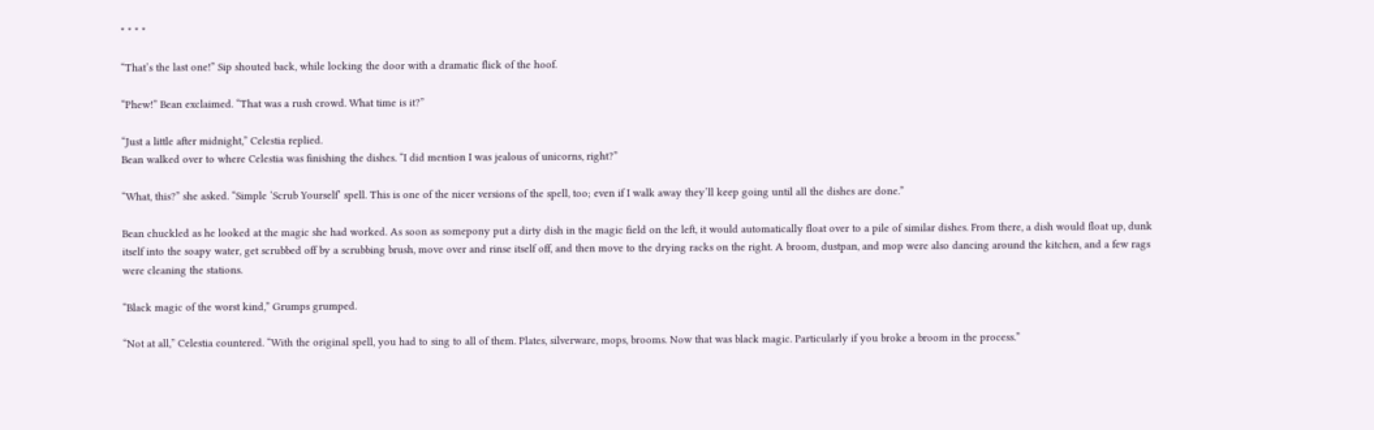* * * *

“That’s the last one!” Sip shouted back, while locking the door with a dramatic flick of the hoof.

“Phew!” Bean exclaimed. “That was a rush crowd. What time is it?”

“Just a little after midnight,” Celestia replied.
Bean walked over to where Celestia was finishing the dishes. “I did mention I was jealous of unicorns, right?”

“What, this?” she asked. “Simple ‘Scrub Yourself’ spell. This is one of the nicer versions of the spell, too; even if I walk away they’ll keep going until all the dishes are done.”

Bean chuckled as he looked at the magic she had worked. As soon as somepony put a dirty dish in the magic field on the left, it would automatically float over to a pile of similar dishes. From there, a dish would float up, dunk itself into the soapy water, get scrubbed off by a scrubbing brush, move over and rinse itself off, and then move to the drying racks on the right. A broom, dustpan, and mop were also dancing around the kitchen, and a few rags were cleaning the stations.

“Black magic of the worst kind,” Grumps grumped.

“Not at all,” Celestia countered. “With the original spell, you had to sing to all of them. Plates, silverware, mops, brooms. Now that was black magic. Particularly if you broke a broom in the process.”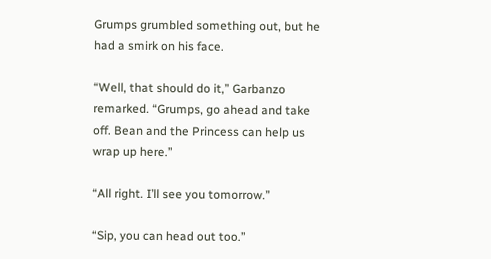Grumps grumbled something out, but he had a smirk on his face.

“Well, that should do it,” Garbanzo remarked. “Grumps, go ahead and take off. Bean and the Princess can help us wrap up here.”

“All right. I’ll see you tomorrow.”

“Sip, you can head out too.”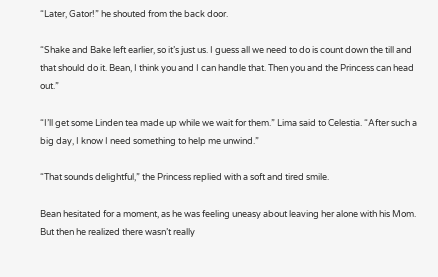“Later, Gator!” he shouted from the back door.

“Shake and Bake left earlier, so it’s just us. I guess all we need to do is count down the till and that should do it. Bean, I think you and I can handle that. Then you and the Princess can head out.”

“I’ll get some Linden tea made up while we wait for them.” Lima said to Celestia. “After such a big day, I know I need something to help me unwind.”

“That sounds delightful,” the Princess replied with a soft and tired smile.

Bean hesitated for a moment, as he was feeling uneasy about leaving her alone with his Mom. But then he realized there wasn’t really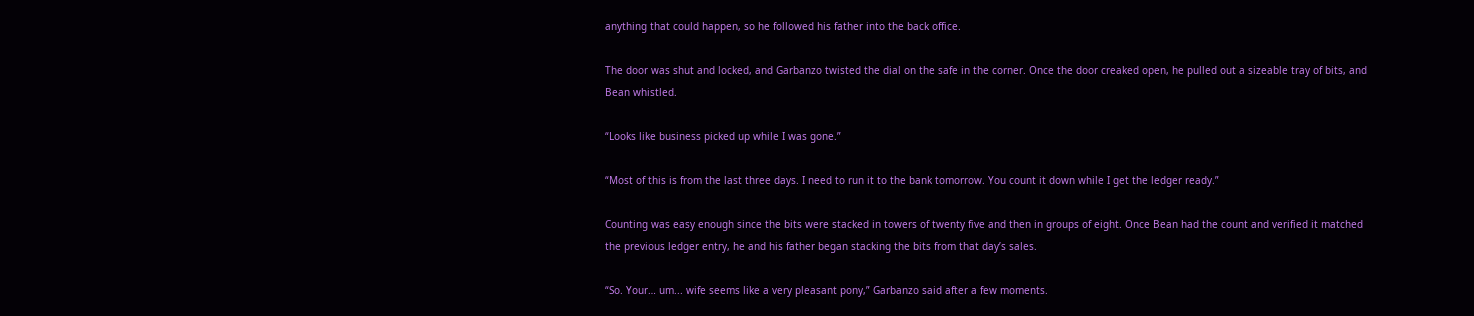anything that could happen, so he followed his father into the back office.

The door was shut and locked, and Garbanzo twisted the dial on the safe in the corner. Once the door creaked open, he pulled out a sizeable tray of bits, and Bean whistled.

“Looks like business picked up while I was gone.”

“Most of this is from the last three days. I need to run it to the bank tomorrow. You count it down while I get the ledger ready.”

Counting was easy enough since the bits were stacked in towers of twenty five and then in groups of eight. Once Bean had the count and verified it matched the previous ledger entry, he and his father began stacking the bits from that day’s sales.

“So. Your… um... wife seems like a very pleasant pony,” Garbanzo said after a few moments.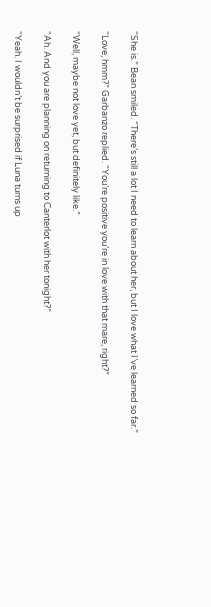“She is.” Bean smiled. “There’s still a lot I need to learn about her, but I love what I’ve learned so far.”

“Love, hmm?” Garbanzo replied. “You’re positive you’re in love with that mare, right?”

“Well, maybe not love yet, but definitely like.”

“Ah. And you are planning on returning to Canterlot with her tonight?”

“Yeah. I wouldn’t be surprised if Luna turns up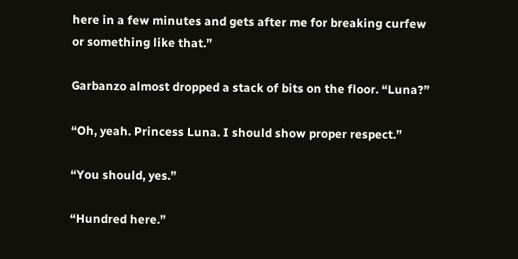here in a few minutes and gets after me for breaking curfew or something like that.”

Garbanzo almost dropped a stack of bits on the floor. “Luna?”

“Oh, yeah. Princess Luna. I should show proper respect.”

“You should, yes.”

“Hundred here.”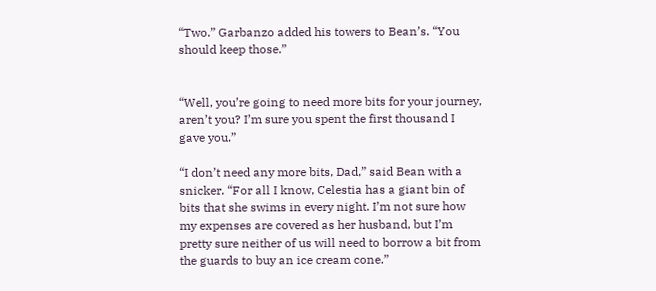“Two.” Garbanzo added his towers to Bean’s. “You should keep those.”


“Well, you’re going to need more bits for your journey, aren’t you? I’m sure you spent the first thousand I gave you.”

“I don’t need any more bits, Dad,” said Bean with a snicker. “For all I know, Celestia has a giant bin of bits that she swims in every night. I’m not sure how my expenses are covered as her husband, but I’m pretty sure neither of us will need to borrow a bit from the guards to buy an ice cream cone.”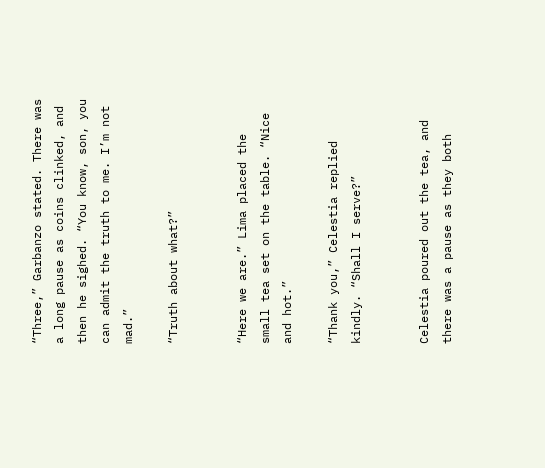“Three,” Garbanzo stated. There was a long pause as coins clinked, and then he sighed. “You know, son, you can admit the truth to me. I’m not mad.”

“Truth about what?”


“Here we are.” Lima placed the small tea set on the table. “Nice and hot.”

“Thank you,” Celestia replied kindly. “Shall I serve?”


Celestia poured out the tea, and there was a pause as they both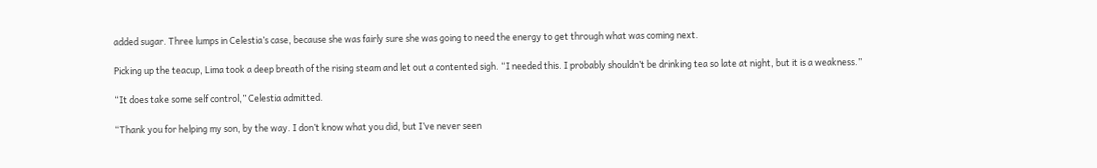added sugar. Three lumps in Celestia’s case, because she was fairly sure she was going to need the energy to get through what was coming next.

Picking up the teacup, Lima took a deep breath of the rising steam and let out a contented sigh. “I needed this. I probably shouldn’t be drinking tea so late at night, but it is a weakness.”

“It does take some self control,” Celestia admitted.

“Thank you for helping my son, by the way. I don’t know what you did, but I’ve never seen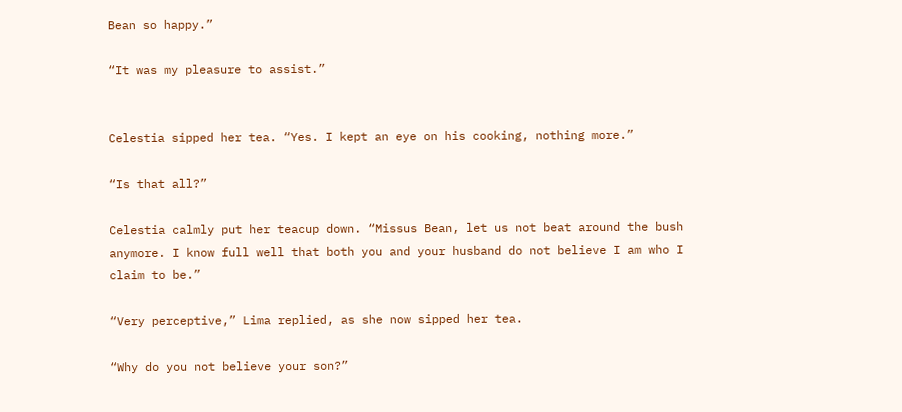Bean so happy.”

“It was my pleasure to assist.”


Celestia sipped her tea. “Yes. I kept an eye on his cooking, nothing more.”

“Is that all?”

Celestia calmly put her teacup down. “Missus Bean, let us not beat around the bush anymore. I know full well that both you and your husband do not believe I am who I claim to be.”

“Very perceptive,” Lima replied, as she now sipped her tea.

“Why do you not believe your son?”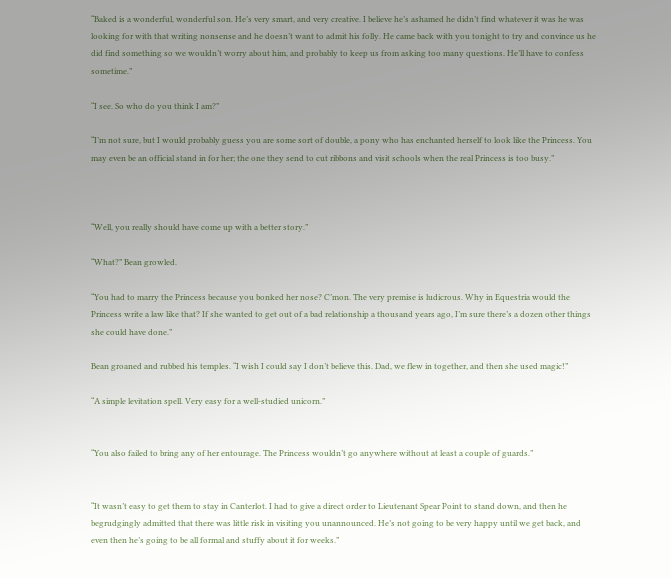“Baked is a wonderful, wonderful son. He’s very smart, and very creative. I believe he’s ashamed he didn’t find whatever it was he was looking for with that writing nonsense and he doesn’t want to admit his folly. He came back with you tonight to try and convince us he did find something so we wouldn’t worry about him, and probably to keep us from asking too many questions. He’ll have to confess sometime.”

“I see. So who do you think I am?”

“I’m not sure, but I would probably guess you are some sort of double, a pony who has enchanted herself to look like the Princess. You may even be an official stand in for her; the one they send to cut ribbons and visit schools when the real Princess is too busy.”



“Well, you really should have come up with a better story.”

“What?” Bean growled.

“You had to marry the Princess because you bonked her nose? C’mon. The very premise is ludicrous. Why in Equestria would the Princess write a law like that? If she wanted to get out of a bad relationship a thousand years ago, I’m sure there’s a dozen other things she could have done.”

Bean groaned and rubbed his temples. “I wish I could say I don’t believe this. Dad, we flew in together, and then she used magic!”

“A simple levitation spell. Very easy for a well-studied unicorn.”


“You also failed to bring any of her entourage. The Princess wouldn’t go anywhere without at least a couple of guards.”


“It wasn’t easy to get them to stay in Canterlot. I had to give a direct order to Lieutenant Spear Point to stand down, and then he begrudgingly admitted that there was little risk in visiting you unannounced. He’s not going to be very happy until we get back, and even then he’s going to be all formal and stuffy about it for weeks.”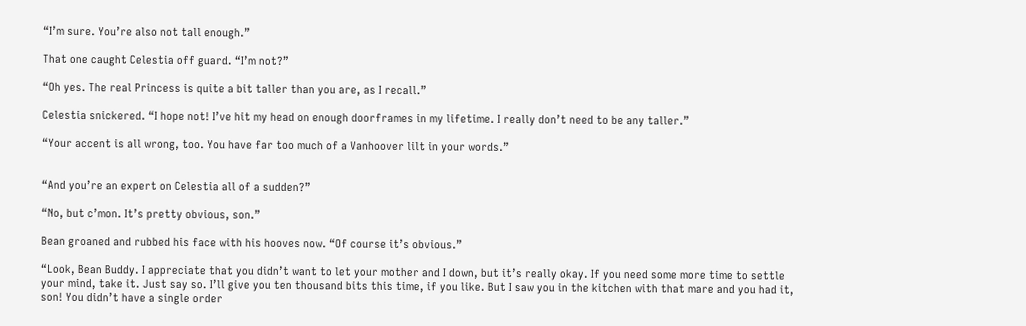“I’m sure. You’re also not tall enough.”

That one caught Celestia off guard. “I’m not?”

“Oh yes. The real Princess is quite a bit taller than you are, as I recall.”

Celestia snickered. “I hope not! I’ve hit my head on enough doorframes in my lifetime. I really don’t need to be any taller.”

“Your accent is all wrong, too. You have far too much of a Vanhoover lilt in your words.”


“And you’re an expert on Celestia all of a sudden?”

“No, but c’mon. It’s pretty obvious, son.”

Bean groaned and rubbed his face with his hooves now. “Of course it’s obvious.”

“Look, Bean Buddy. I appreciate that you didn’t want to let your mother and I down, but it’s really okay. If you need some more time to settle your mind, take it. Just say so. I’ll give you ten thousand bits this time, if you like. But I saw you in the kitchen with that mare and you had it, son! You didn’t have a single order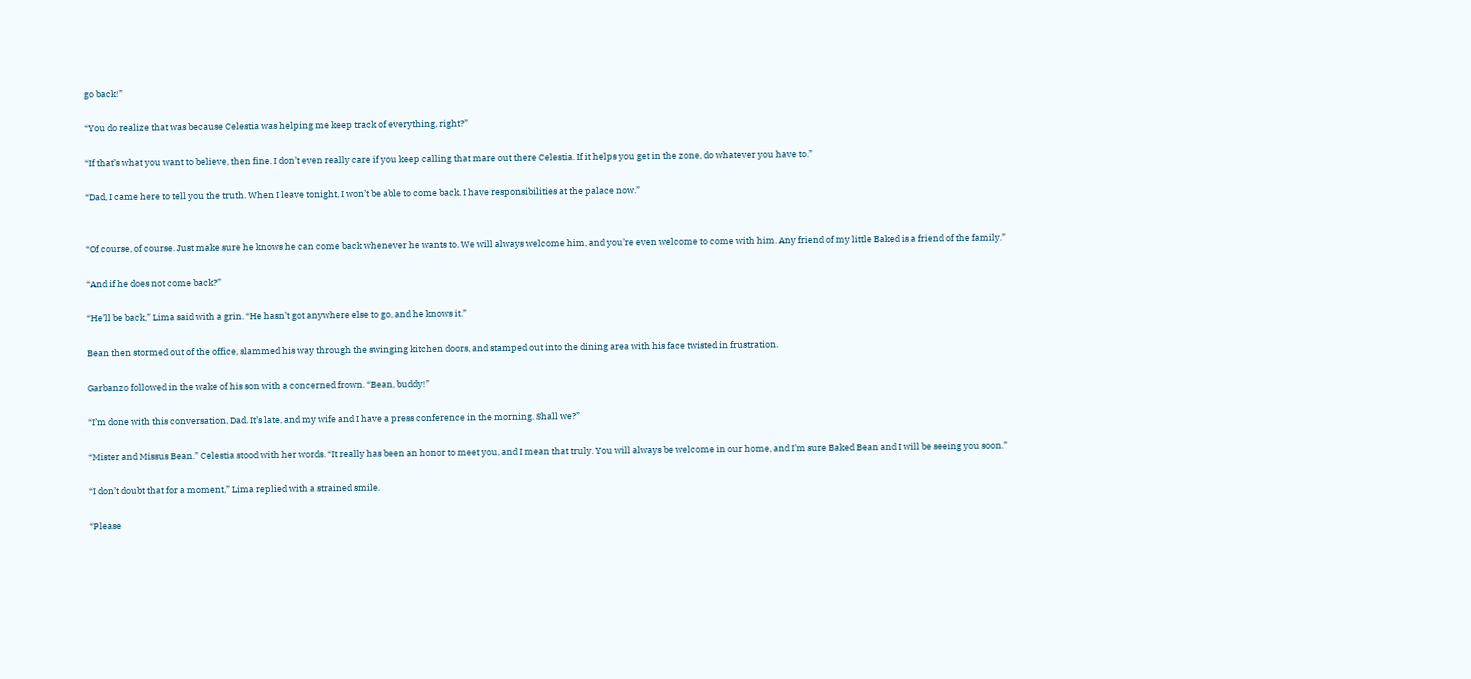go back!”

“You do realize that was because Celestia was helping me keep track of everything, right?”

“If that’s what you want to believe, then fine. I don’t even really care if you keep calling that mare out there Celestia. If it helps you get in the zone, do whatever you have to.”

“Dad, I came here to tell you the truth. When I leave tonight, I won’t be able to come back. I have responsibilities at the palace now.”


“Of course, of course. Just make sure he knows he can come back whenever he wants to. We will always welcome him, and you’re even welcome to come with him. Any friend of my little Baked is a friend of the family.”

“And if he does not come back?”

“He’ll be back,” Lima said with a grin. “He hasn’t got anywhere else to go, and he knows it.”

Bean then stormed out of the office, slammed his way through the swinging kitchen doors, and stamped out into the dining area with his face twisted in frustration.

Garbanzo followed in the wake of his son with a concerned frown. “Bean, buddy!”

“I’m done with this conversation, Dad. It’s late, and my wife and I have a press conference in the morning. Shall we?”

“Mister and Missus Bean.” Celestia stood with her words. “It really has been an honor to meet you, and I mean that truly. You will always be welcome in our home, and I’m sure Baked Bean and I will be seeing you soon.”

“I don’t doubt that for a moment,” Lima replied with a strained smile.

“Please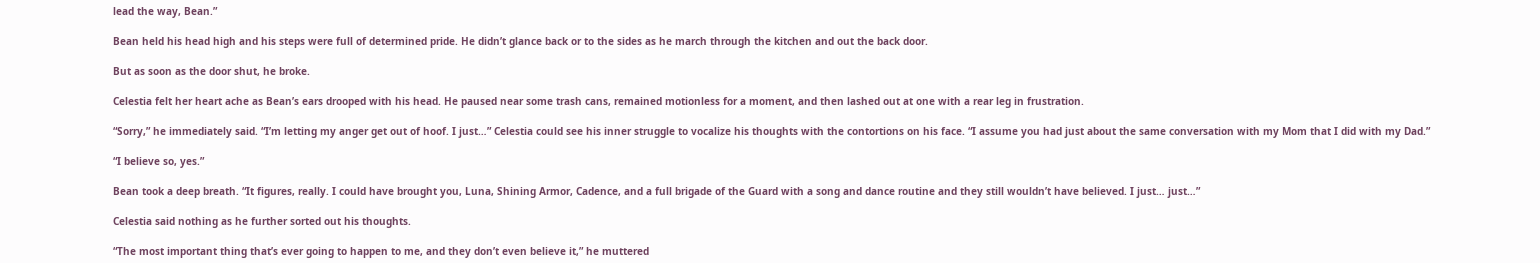lead the way, Bean.”

Bean held his head high and his steps were full of determined pride. He didn’t glance back or to the sides as he march through the kitchen and out the back door.

But as soon as the door shut, he broke.

Celestia felt her heart ache as Bean’s ears drooped with his head. He paused near some trash cans, remained motionless for a moment, and then lashed out at one with a rear leg in frustration.

“Sorry,” he immediately said. “I’m letting my anger get out of hoof. I just…” Celestia could see his inner struggle to vocalize his thoughts with the contortions on his face. “I assume you had just about the same conversation with my Mom that I did with my Dad.”

“I believe so, yes.”

Bean took a deep breath. “It figures, really. I could have brought you, Luna, Shining Armor, Cadence, and a full brigade of the Guard with a song and dance routine and they still wouldn’t have believed. I just… just…”

Celestia said nothing as he further sorted out his thoughts.

“The most important thing that’s ever going to happen to me, and they don’t even believe it,” he muttered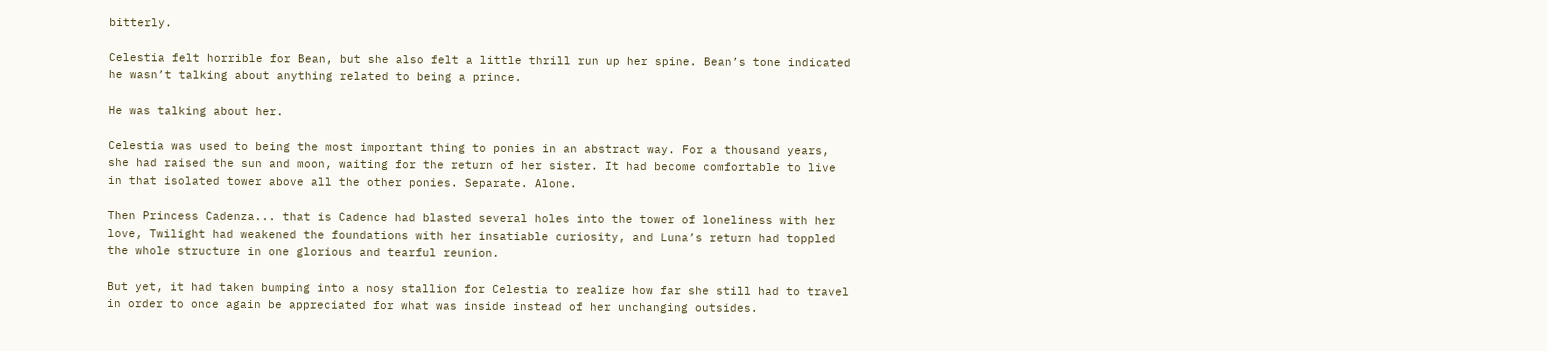bitterly.

Celestia felt horrible for Bean, but she also felt a little thrill run up her spine. Bean’s tone indicated he wasn’t talking about anything related to being a prince.

He was talking about her.

Celestia was used to being the most important thing to ponies in an abstract way. For a thousand years, she had raised the sun and moon, waiting for the return of her sister. It had become comfortable to live in that isolated tower above all the other ponies. Separate. Alone.

Then Princess Cadenza... that is Cadence had blasted several holes into the tower of loneliness with her love, Twilight had weakened the foundations with her insatiable curiosity, and Luna’s return had toppled the whole structure in one glorious and tearful reunion.

But yet, it had taken bumping into a nosy stallion for Celestia to realize how far she still had to travel in order to once again be appreciated for what was inside instead of her unchanging outsides.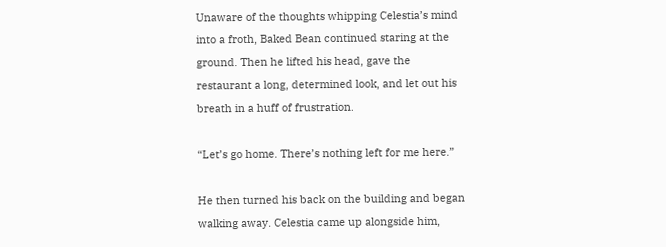Unaware of the thoughts whipping Celestia’s mind into a froth, Baked Bean continued staring at the ground. Then he lifted his head, gave the restaurant a long, determined look, and let out his breath in a huff of frustration.

“Let’s go home. There’s nothing left for me here.”

He then turned his back on the building and began walking away. Celestia came up alongside him,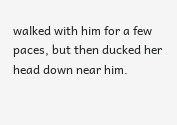walked with him for a few paces, but then ducked her head down near him.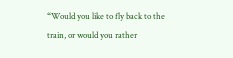“Would you like to fly back to the train, or would you rather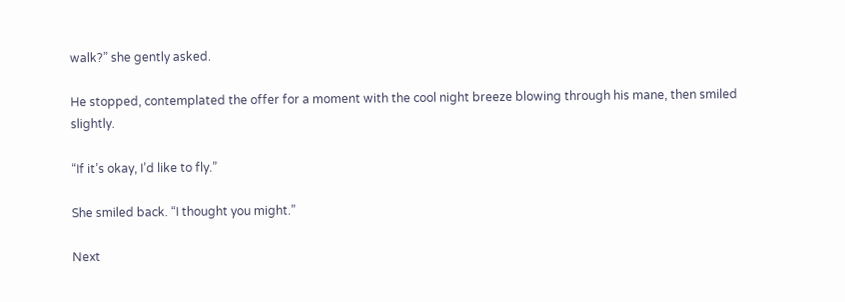walk?” she gently asked.

He stopped, contemplated the offer for a moment with the cool night breeze blowing through his mane, then smiled slightly.

“If it’s okay, I’d like to fly.”

She smiled back. “I thought you might.”

Next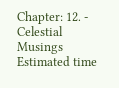Chapter: 12. - Celestial Musings Estimated time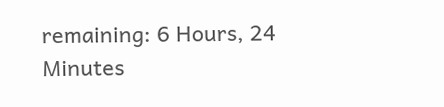remaining: 6 Hours, 24 Minutes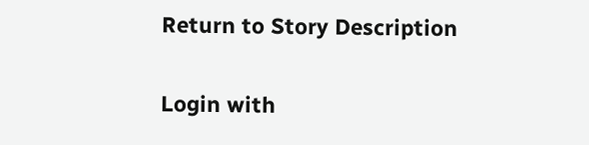Return to Story Description


Login with